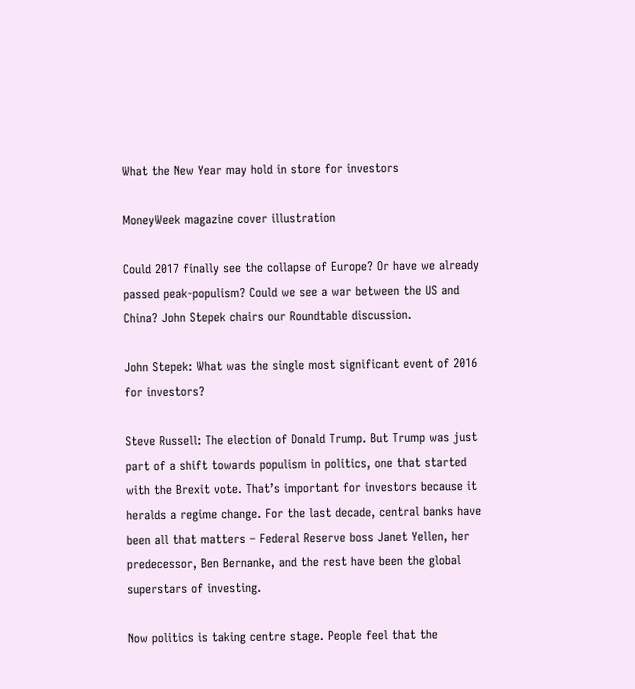What the New Year may hold in store for investors

MoneyWeek magazine cover illustration

Could 2017 finally see the collapse of Europe? Or have we already passed peak-populism? Could we see a war between the US and China? John Stepek chairs our Roundtable discussion.

John Stepek: What was the single most significant event of 2016 for investors?

Steve Russell: The election of Donald Trump. But Trump was just part of a shift towards populism in politics, one that started with the Brexit vote. That’s important for investors because it heralds a regime change. For the last decade, central banks have been all that matters – Federal Reserve boss Janet Yellen, her predecessor, Ben Bernanke, and the rest have been the global superstars of investing.

Now politics is taking centre stage. People feel that the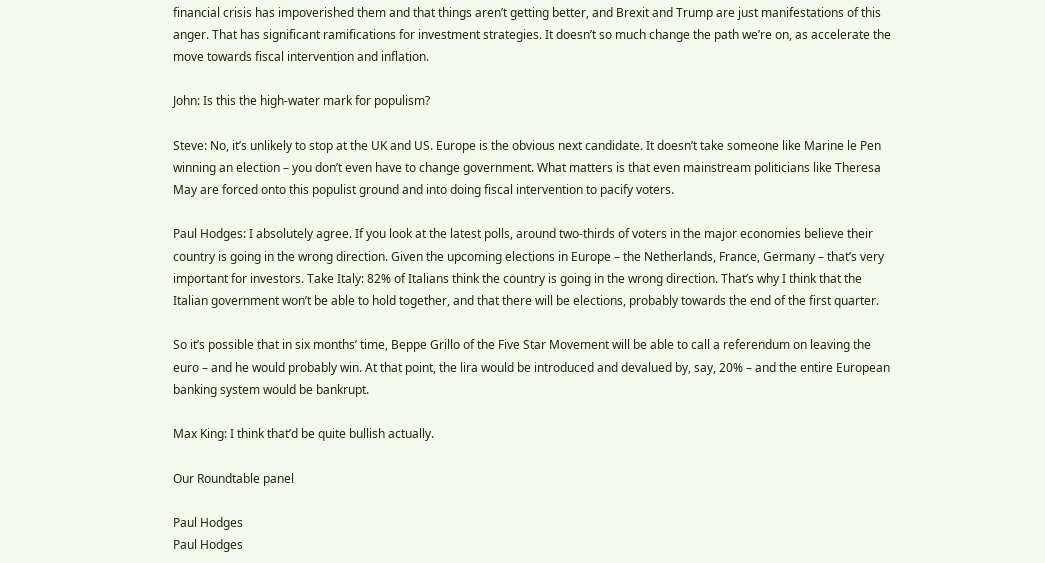financial crisis has impoverished them and that things aren’t getting better, and Brexit and Trump are just manifestations of this anger. That has significant ramifications for investment strategies. It doesn’t so much change the path we’re on, as accelerate the move towards fiscal intervention and inflation.

John: Is this the high-water mark for populism?

Steve: No, it’s unlikely to stop at the UK and US. Europe is the obvious next candidate. It doesn’t take someone like Marine le Pen winning an election – you don’t even have to change government. What matters is that even mainstream politicians like Theresa May are forced onto this populist ground and into doing fiscal intervention to pacify voters.

Paul Hodges: I absolutely agree. If you look at the latest polls, around two-thirds of voters in the major economies believe their country is going in the wrong direction. Given the upcoming elections in Europe – the Netherlands, France, Germany – that’s very important for investors. Take Italy: 82% of Italians think the country is going in the wrong direction. That’s why I think that the Italian government won’t be able to hold together, and that there will be elections, probably towards the end of the first quarter.

So it’s possible that in six months’ time, Beppe Grillo of the Five Star Movement will be able to call a referendum on leaving the euro – and he would probably win. At that point, the lira would be introduced and devalued by, say, 20% – and the entire European banking system would be bankrupt.

Max King: I think that’d be quite bullish actually.

Our Roundtable panel

Paul Hodges
Paul Hodges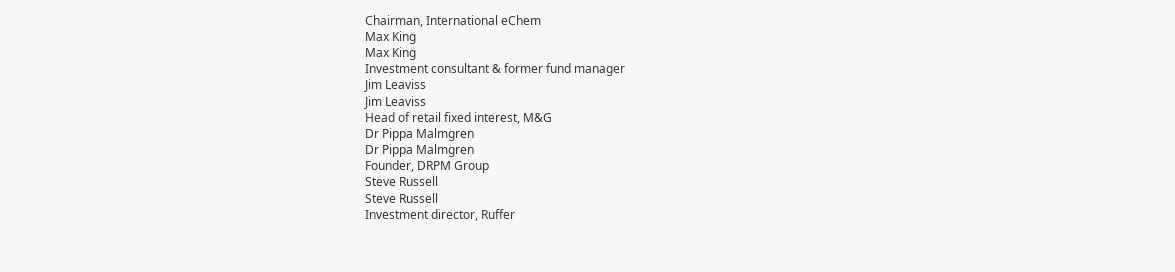Chairman, International eChem
Max King
Max King
Investment consultant & former fund manager
Jim Leaviss
Jim Leaviss
Head of retail fixed interest, M&G
Dr Pippa Malmgren
Dr Pippa Malmgren
Founder, DRPM Group
Steve Russell
Steve Russell
Investment director, Ruffer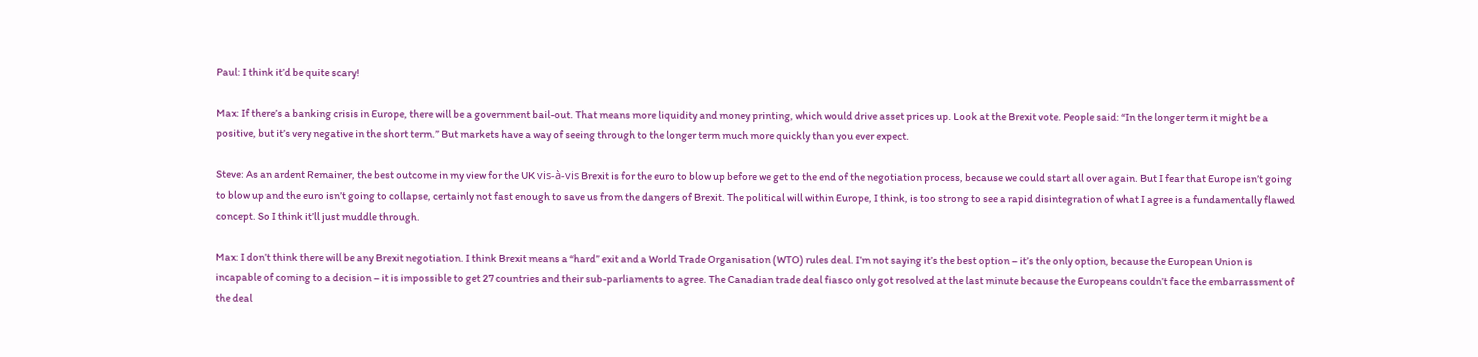Paul: I think it’d be quite scary!

Max: If there’s a banking crisis in Europe, there will be a government bail-out. That means more liquidity and money printing, which would drive asset prices up. Look at the Brexit vote. People said: “In the longer term it might be a positive, but it’s very negative in the short term.” But markets have a way of seeing through to the longer term much more quickly than you ever expect.

Steve: As an ardent Remainer, the best outcome in my view for the UK vis-à-vis Brexit is for the euro to blow up before we get to the end of the negotiation process, because we could start all over again. But I fear that Europe isn’t going to blow up and the euro isn’t going to collapse, certainly not fast enough to save us from the dangers of Brexit. The political will within Europe, I think, is too strong to see a rapid disintegration of what I agree is a fundamentally flawed concept. So I think it’ll just muddle through.

Max: I don’t think there will be any Brexit negotiation. I think Brexit means a “hard” exit and a World Trade Organisation (WTO) rules deal. I’m not saying it’s the best option – it’s the only option, because the European Union is incapable of coming to a decision – it is impossible to get 27 countries and their sub-parliaments to agree. The Canadian trade deal fiasco only got resolved at the last minute because the Europeans couldn’t face the embarrassment of the deal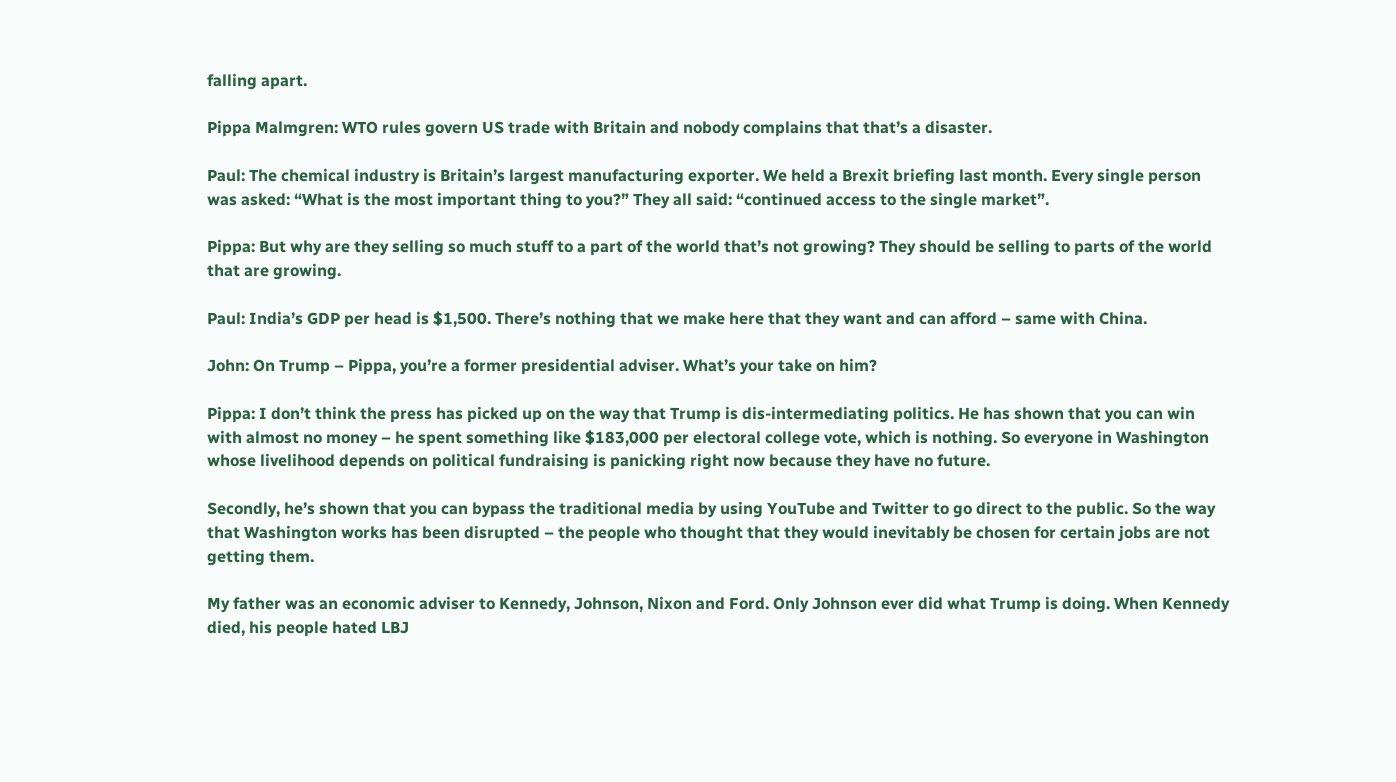falling apart.

Pippa Malmgren: WTO rules govern US trade with Britain and nobody complains that that’s a disaster.

Paul: The chemical industry is Britain’s largest manufacturing exporter. We held a Brexit briefing last month. Every single person was asked: “What is the most important thing to you?” They all said: “continued access to the single market”.

Pippa: But why are they selling so much stuff to a part of the world that’s not growing? They should be selling to parts of the world that are growing.

Paul: India’s GDP per head is $1,500. There’s nothing that we make here that they want and can afford – same with China.

John: On Trump – Pippa, you’re a former presidential adviser. What’s your take on him?

Pippa: I don’t think the press has picked up on the way that Trump is dis-intermediating politics. He has shown that you can win with almost no money – he spent something like $183,000 per electoral college vote, which is nothing. So everyone in Washington whose livelihood depends on political fundraising is panicking right now because they have no future.

Secondly, he’s shown that you can bypass the traditional media by using YouTube and Twitter to go direct to the public. So the way that Washington works has been disrupted – the people who thought that they would inevitably be chosen for certain jobs are not getting them.

My father was an economic adviser to Kennedy, Johnson, Nixon and Ford. Only Johnson ever did what Trump is doing. When Kennedy died, his people hated LBJ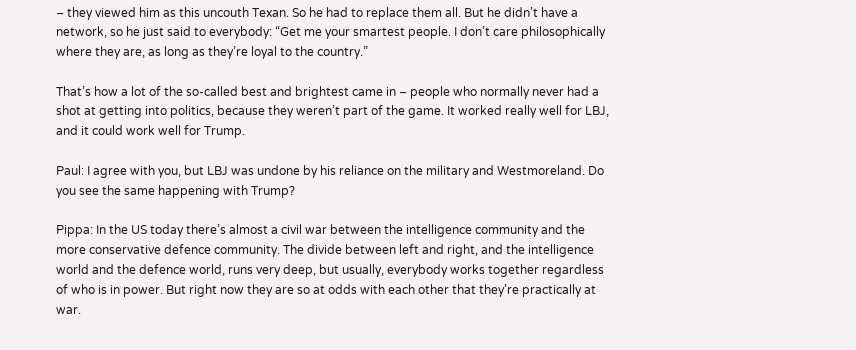– they viewed him as this uncouth Texan. So he had to replace them all. But he didn’t have a network, so he just said to everybody: “Get me your smartest people. I don’t care philosophically where they are, as long as they’re loyal to the country.”

That’s how a lot of the so-called best and brightest came in – people who normally never had a shot at getting into politics, because they weren’t part of the game. It worked really well for LBJ, and it could work well for Trump.

Paul: I agree with you, but LBJ was undone by his reliance on the military and Westmoreland. Do you see the same happening with Trump?

Pippa: In the US today there’s almost a civil war between the intelligence community and the more conservative defence community. The divide between left and right, and the intelligence world and the defence world, runs very deep, but usually, everybody works together regardless of who is in power. But right now they are so at odds with each other that they’re practically at war.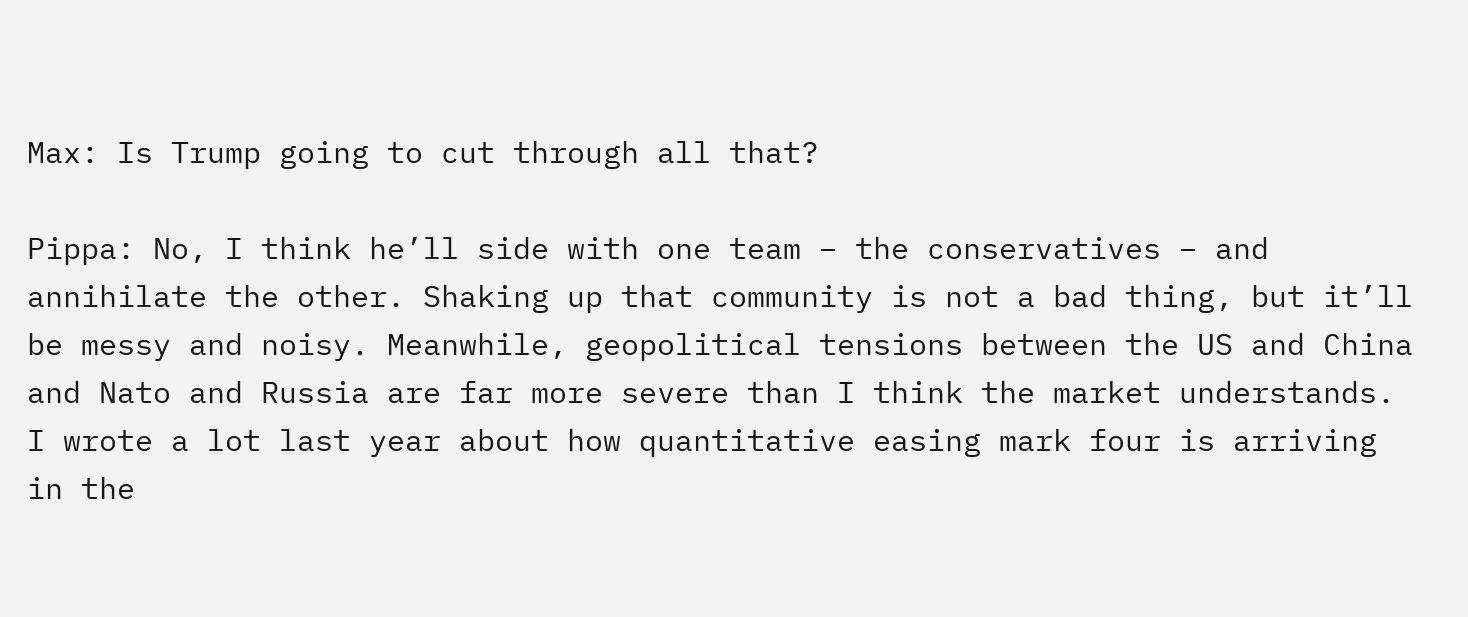Max: Is Trump going to cut through all that?

Pippa: No, I think he’ll side with one team – the conservatives – and annihilate the other. Shaking up that community is not a bad thing, but it’ll be messy and noisy. Meanwhile, geopolitical tensions between the US and China and Nato and Russia are far more severe than I think the market understands. I wrote a lot last year about how quantitative easing mark four is arriving in the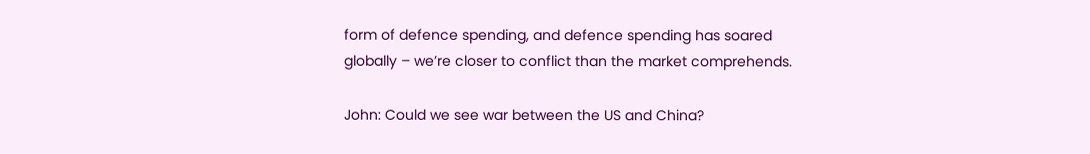form of defence spending, and defence spending has soared globally – we’re closer to conflict than the market comprehends.

John: Could we see war between the US and China?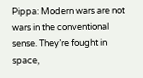Pippa: Modern wars are not wars in the conventional sense. They’re fought in space,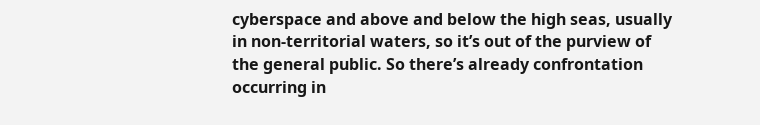cyberspace and above and below the high seas, usually in non-territorial waters, so it’s out of the purview of the general public. So there’s already confrontation occurring in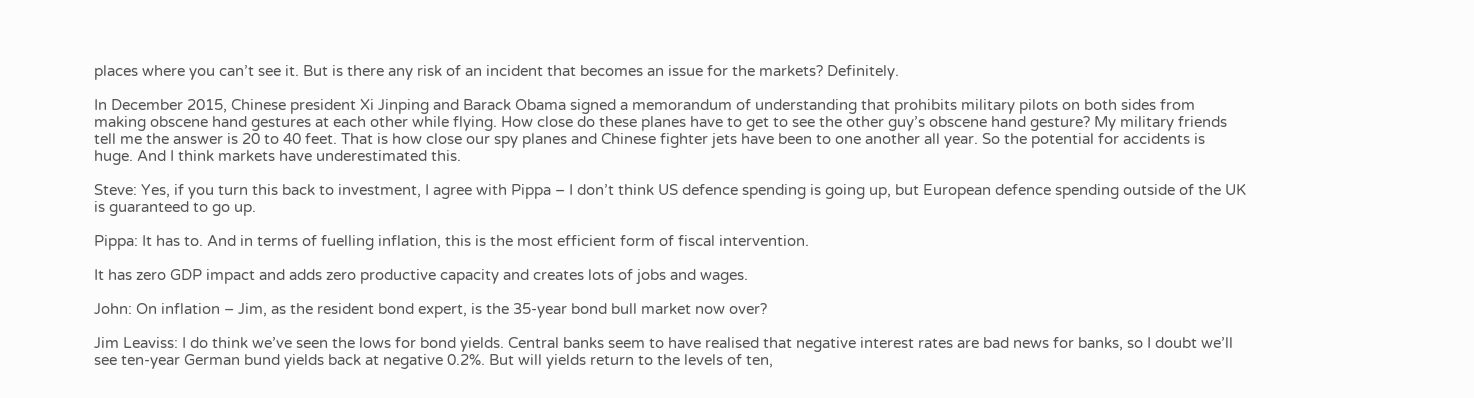places where you can’t see it. But is there any risk of an incident that becomes an issue for the markets? Definitely.

In December 2015, Chinese president Xi Jinping and Barack Obama signed a memorandum of understanding that prohibits military pilots on both sides from making obscene hand gestures at each other while flying. How close do these planes have to get to see the other guy’s obscene hand gesture? My military friends tell me the answer is 20 to 40 feet. That is how close our spy planes and Chinese fighter jets have been to one another all year. So the potential for accidents is huge. And I think markets have underestimated this.

Steve: Yes, if you turn this back to investment, I agree with Pippa – I don’t think US defence spending is going up, but European defence spending outside of the UK is guaranteed to go up.

Pippa: It has to. And in terms of fuelling inflation, this is the most efficient form of fiscal intervention.

It has zero GDP impact and adds zero productive capacity and creates lots of jobs and wages.

John: On inflation – Jim, as the resident bond expert, is the 35-year bond bull market now over?

Jim Leaviss: I do think we’ve seen the lows for bond yields. Central banks seem to have realised that negative interest rates are bad news for banks, so I doubt we’ll see ten-year German bund yields back at negative 0.2%. But will yields return to the levels of ten,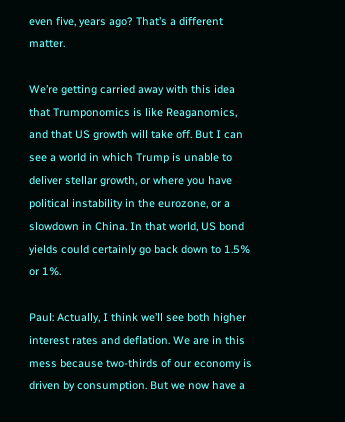even five, years ago? That’s a different matter.

We’re getting carried away with this idea that Trumponomics is like Reaganomics, and that US growth will take off. But I can see a world in which Trump is unable to deliver stellar growth, or where you have political instability in the eurozone, or a slowdown in China. In that world, US bond yields could certainly go back down to 1.5% or 1%.

Paul: Actually, I think we’ll see both higher interest rates and deflation. We are in this mess because two-thirds of our economy is driven by consumption. But we now have a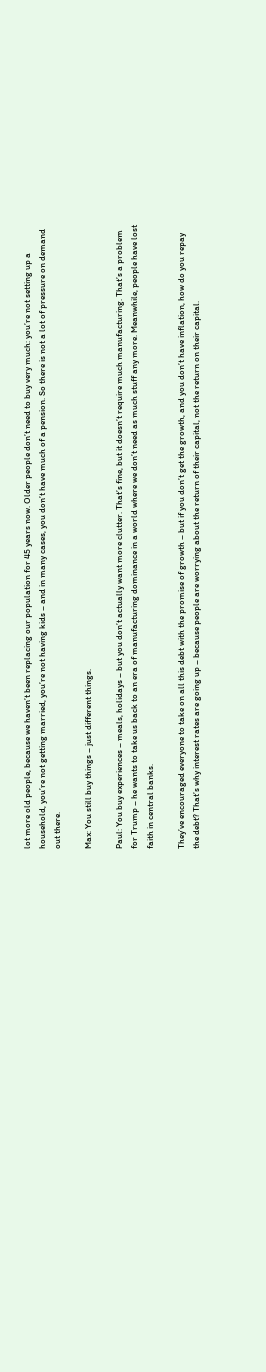lot more old people, because we haven’t been replacing our population for 45 years now. Older people don’t need to buy very much: you’re not setting up a household, you’re not getting married, you’re not having kids – and in many cases, you don’t have much of a pension. So there is not a lot of pressure on demand out there.

Max: You still buy things – just different things.

Paul: You buy experiences – meals, holidays – but you don’t actually want more clutter. That’s fine, but it doesn’t require much manufacturing. That’s a problem for Trump – he wants to take us back to an era of manufacturing dominance in a world where we don’t need as much stuff any more. Meanwhile, people have lost faith in central banks.

They’ve encouraged everyone to take on all this debt with the promise of growth – but if you don’t get the growth, and you don’t have inflation, how do you repay the debt? That’s why interest rates are going up – because people are worrying about the return of their capital, not the return on their capital.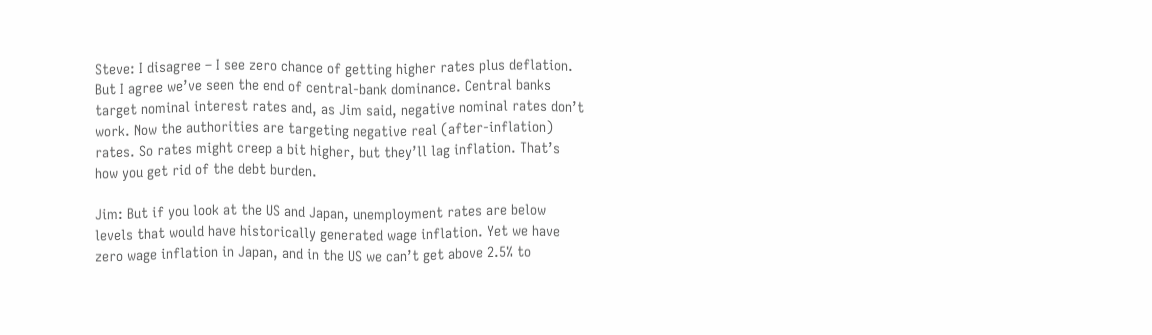Steve: I disagree – I see zero chance of getting higher rates plus deflation. But I agree we’ve seen the end of central-bank dominance. Central banks target nominal interest rates and, as Jim said, negative nominal rates don’t work. Now the authorities are targeting negative real (after-inflation) rates. So rates might creep a bit higher, but they’ll lag inflation. That’s how you get rid of the debt burden.

Jim: But if you look at the US and Japan, unemployment rates are below levels that would have historically generated wage inflation. Yet we have zero wage inflation in Japan, and in the US we can’t get above 2.5% to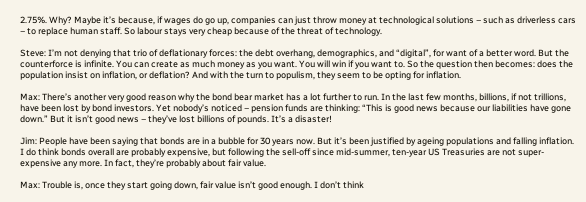2.75%. Why? Maybe it’s because, if wages do go up, companies can just throw money at technological solutions – such as driverless cars – to replace human staff. So labour stays very cheap because of the threat of technology.

Steve: I’m not denying that trio of deflationary forces: the debt overhang, demographics, and “digital”, for want of a better word. But the counterforce is infinite. You can create as much money as you want. You will win if you want to. So the question then becomes: does the population insist on inflation, or deflation? And with the turn to populism, they seem to be opting for inflation.

Max: There’s another very good reason why the bond bear market has a lot further to run. In the last few months, billions, if not trillions, have been lost by bond investors. Yet nobody’s noticed – pension funds are thinking: “This is good news because our liabilities have gone down.” But it isn’t good news – they’ve lost billions of pounds. It’s a disaster!

Jim: People have been saying that bonds are in a bubble for 30 years now. But it’s been justified by ageing populations and falling inflation. I do think bonds overall are probably expensive, but following the sell-off since mid-summer, ten-year US Treasuries are not super-expensive any more. In fact, they’re probably about fair value.

Max: Trouble is, once they start going down, fair value isn’t good enough. I don’t think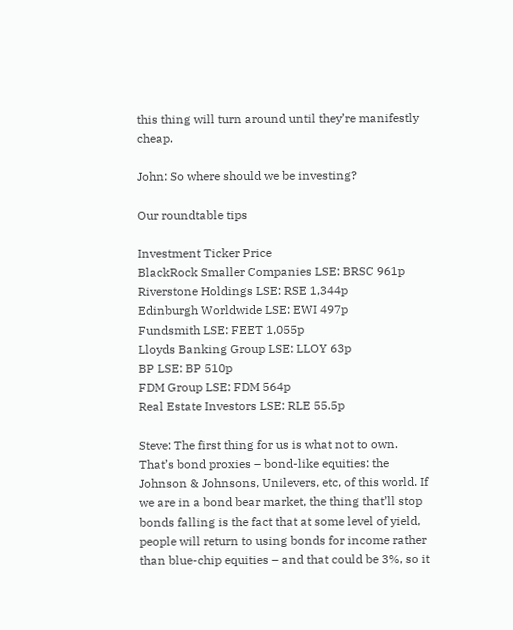this thing will turn around until they’re manifestly cheap.

John: So where should we be investing?

Our roundtable tips

Investment Ticker Price
BlackRock Smaller Companies LSE: BRSC 961p
Riverstone Holdings LSE: RSE 1,344p
Edinburgh Worldwide LSE: EWI 497p
Fundsmith LSE: FEET 1,055p
Lloyds Banking Group LSE: LLOY 63p
BP LSE: BP 510p
FDM Group LSE: FDM 564p
Real Estate Investors LSE: RLE 55.5p

Steve: The first thing for us is what not to own. That’s bond proxies – bond-like equities: the Johnson & Johnsons, Unilevers, etc, of this world. If we are in a bond bear market, the thing that’ll stop bonds falling is the fact that at some level of yield, people will return to using bonds for income rather than blue-chip equities – and that could be 3%, so it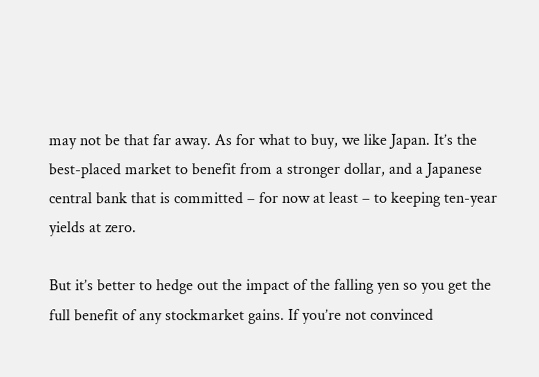may not be that far away. As for what to buy, we like Japan. It’s the best-placed market to benefit from a stronger dollar, and a Japanese central bank that is committed – for now at least – to keeping ten-year yields at zero.

But it’s better to hedge out the impact of the falling yen so you get the full benefit of any stockmarket gains. If you’re not convinced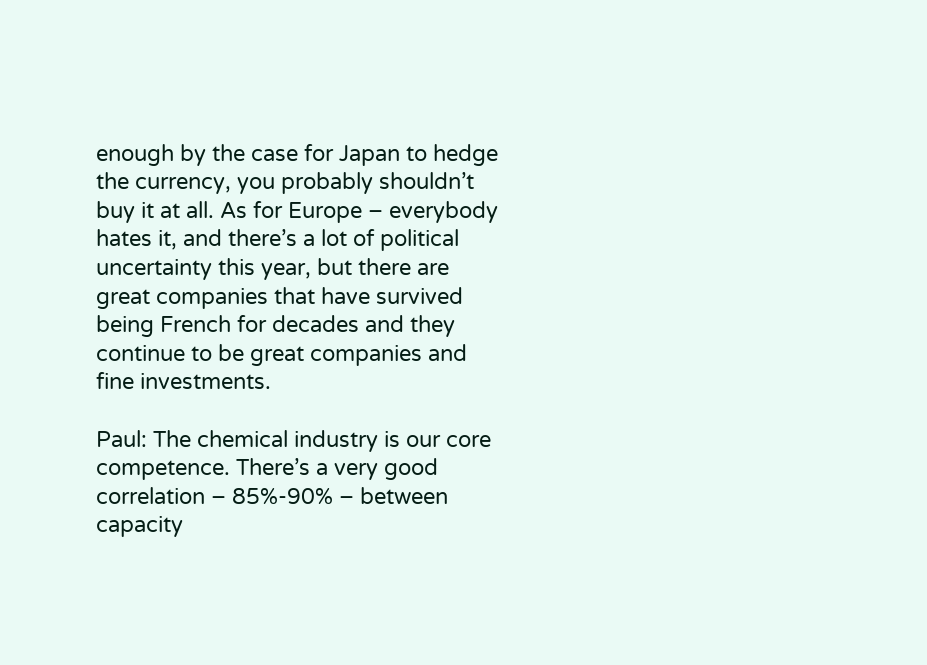enough by the case for Japan to hedge the currency, you probably shouldn’t buy it at all. As for Europe – everybody hates it, and there’s a lot of political uncertainty this year, but there are great companies that have survived being French for decades and they continue to be great companies and fine investments.

Paul: The chemical industry is our core competence. There’s a very good correlation – 85%-90% – between capacity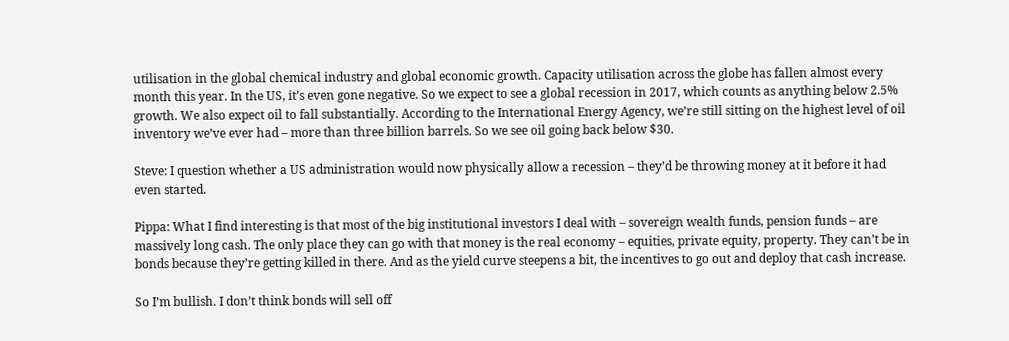utilisation in the global chemical industry and global economic growth. Capacity utilisation across the globe has fallen almost every month this year. In the US, it’s even gone negative. So we expect to see a global recession in 2017, which counts as anything below 2.5% growth. We also expect oil to fall substantially. According to the International Energy Agency, we’re still sitting on the highest level of oil inventory we’ve ever had – more than three billion barrels. So we see oil going back below $30.

Steve: I question whether a US administration would now physically allow a recession – they’d be throwing money at it before it had even started.

Pippa: What I find interesting is that most of the big institutional investors I deal with – sovereign wealth funds, pension funds – are massively long cash. The only place they can go with that money is the real economy – equities, private equity, property. They can’t be in bonds because they’re getting killed in there. And as the yield curve steepens a bit, the incentives to go out and deploy that cash increase.

So I’m bullish. I don’t think bonds will sell off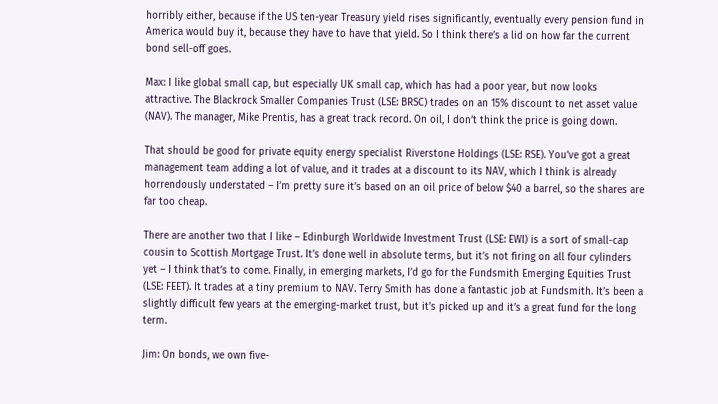horribly either, because if the US ten-year Treasury yield rises significantly, eventually every pension fund in America would buy it, because they have to have that yield. So I think there’s a lid on how far the current bond sell-off goes.

Max: I like global small cap, but especially UK small cap, which has had a poor year, but now looks attractive. The Blackrock Smaller Companies Trust (LSE: BRSC) trades on an 15% discount to net asset value (NAV). The manager, Mike Prentis, has a great track record. On oil, I don’t think the price is going down.

That should be good for private equity energy specialist Riverstone Holdings (LSE: RSE). You’ve got a great management team adding a lot of value, and it trades at a discount to its NAV, which I think is already horrendously understated – I’m pretty sure it’s based on an oil price of below $40 a barrel, so the shares are far too cheap.

There are another two that I like – Edinburgh Worldwide Investment Trust (LSE: EWI) is a sort of small-cap cousin to Scottish Mortgage Trust. It’s done well in absolute terms, but it’s not firing on all four cylinders yet – I think that’s to come. Finally, in emerging markets, I’d go for the Fundsmith Emerging Equities Trust (LSE: FEET). It trades at a tiny premium to NAV. Terry Smith has done a fantastic job at Fundsmith. It’s been a slightly difficult few years at the emerging-market trust, but it’s picked up and it’s a great fund for the long term.

Jim: On bonds, we own five-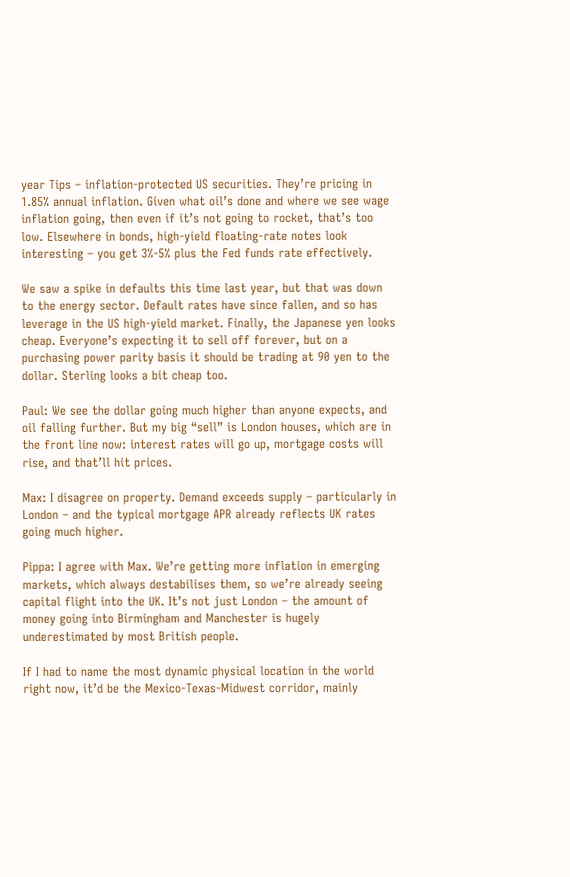year Tips – inflation-protected US securities. They’re pricing in 1.85% annual inflation. Given what oil’s done and where we see wage inflation going, then even if it’s not going to rocket, that’s too low. Elsewhere in bonds, high-yield floating-rate notes look interesting – you get 3%-5% plus the Fed funds rate effectively.

We saw a spike in defaults this time last year, but that was down to the energy sector. Default rates have since fallen, and so has leverage in the US high-yield market. Finally, the Japanese yen looks cheap. Everyone’s expecting it to sell off forever, but on a purchasing power parity basis it should be trading at 90 yen to the dollar. Sterling looks a bit cheap too.

Paul: We see the dollar going much higher than anyone expects, and oil falling further. But my big “sell” is London houses, which are in the front line now: interest rates will go up, mortgage costs will rise, and that’ll hit prices.

Max: I disagree on property. Demand exceeds supply – particularly in London – and the typical mortgage APR already reflects UK rates going much higher.

Pippa: I agree with Max. We’re getting more inflation in emerging markets, which always destabilises them, so we’re already seeing capital flight into the UK. It’s not just London – the amount of money going into Birmingham and Manchester is hugely underestimated by most British people.

If I had to name the most dynamic physical location in the world right now, it’d be the Mexico-Texas-Midwest corridor, mainly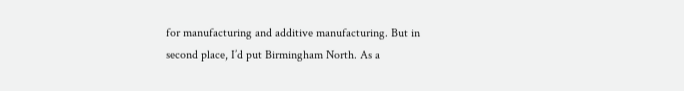for manufacturing and additive manufacturing. But in second place, I’d put Birmingham North. As a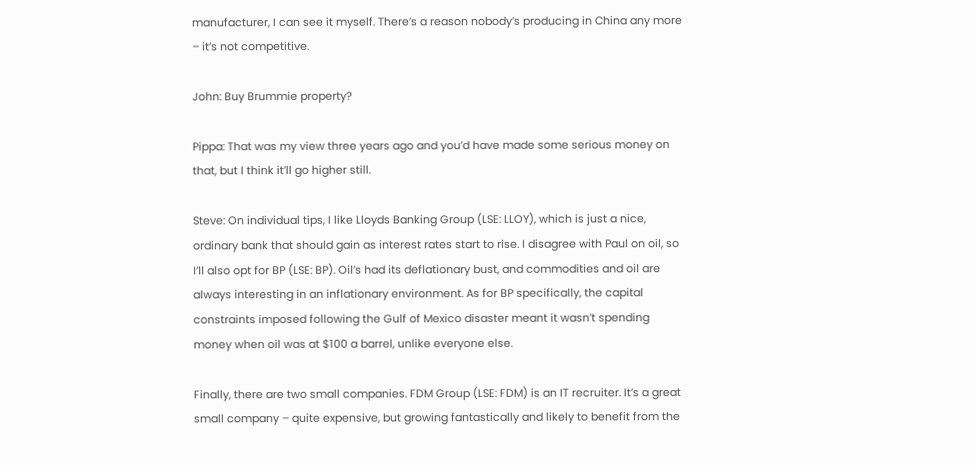manufacturer, I can see it myself. There’s a reason nobody’s producing in China any more – it’s not competitive.

John: Buy Brummie property?

Pippa: That was my view three years ago and you’d have made some serious money on that, but I think it’ll go higher still.

Steve: On individual tips, I like Lloyds Banking Group (LSE: LLOY), which is just a nice, ordinary bank that should gain as interest rates start to rise. I disagree with Paul on oil, so I’ll also opt for BP (LSE: BP). Oil’s had its deflationary bust, and commodities and oil are always interesting in an inflationary environment. As for BP specifically, the capital constraints imposed following the Gulf of Mexico disaster meant it wasn’t spending money when oil was at $100 a barrel, unlike everyone else.

Finally, there are two small companies. FDM Group (LSE: FDM) is an IT recruiter. It’s a great small company – quite expensive, but growing fantastically and likely to benefit from the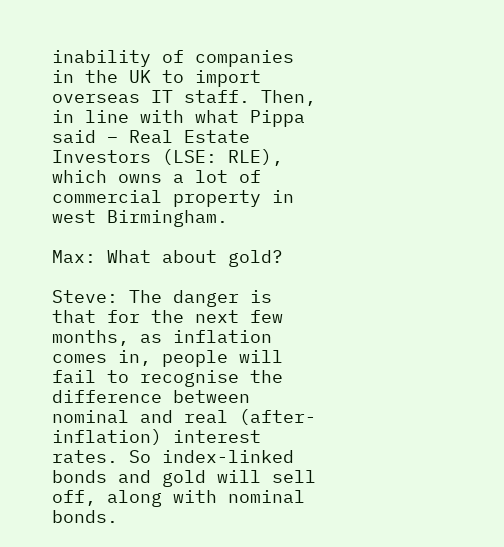inability of companies in the UK to import overseas IT staff. Then, in line with what Pippa said – Real Estate Investors (LSE: RLE), which owns a lot of commercial property in west Birmingham.

Max: What about gold?

Steve: The danger is that for the next few months, as inflation comes in, people will fail to recognise the difference between nominal and real (after-inflation) interest rates. So index-linked bonds and gold will sell off, along with nominal bonds.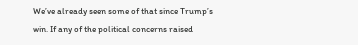We’ve already seen some of that since Trump’s win. If any of the political concerns raised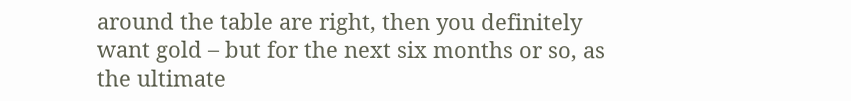around the table are right, then you definitely want gold – but for the next six months or so, as the ultimate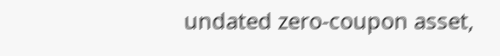undated zero-coupon asset,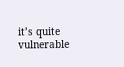it’s quite vulnerable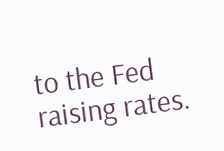to the Fed raising rates.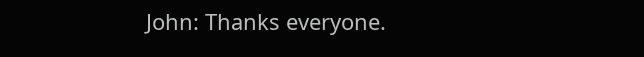John: Thanks everyone.